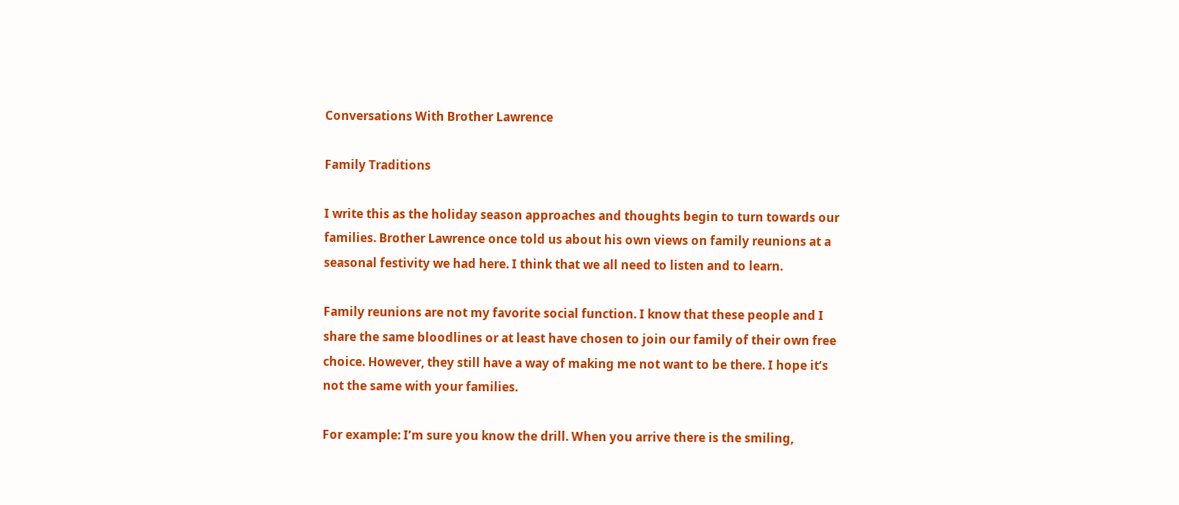Conversations With Brother Lawrence

Family Traditions

I write this as the holiday season approaches and thoughts begin to turn towards our families. Brother Lawrence once told us about his own views on family reunions at a seasonal festivity we had here. I think that we all need to listen and to learn.

Family reunions are not my favorite social function. I know that these people and I share the same bloodlines or at least have chosen to join our family of their own free choice. However, they still have a way of making me not want to be there. I hope it’s not the same with your families.

For example: I’m sure you know the drill. When you arrive there is the smiling,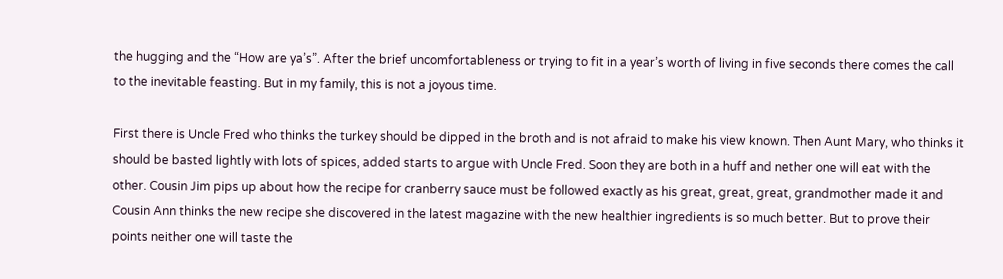the hugging and the “How are ya’s”. After the brief uncomfortableness or trying to fit in a year’s worth of living in five seconds there comes the call to the inevitable feasting. But in my family, this is not a joyous time.

First there is Uncle Fred who thinks the turkey should be dipped in the broth and is not afraid to make his view known. Then Aunt Mary, who thinks it should be basted lightly with lots of spices, added starts to argue with Uncle Fred. Soon they are both in a huff and nether one will eat with the other. Cousin Jim pips up about how the recipe for cranberry sauce must be followed exactly as his great, great, great, grandmother made it and Cousin Ann thinks the new recipe she discovered in the latest magazine with the new healthier ingredients is so much better. But to prove their points neither one will taste the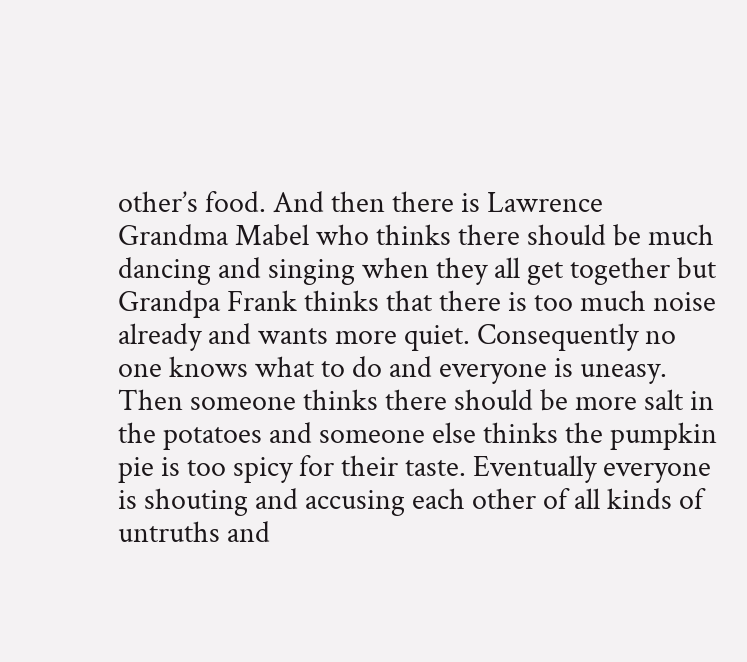other’s food. And then there is Lawrence Grandma Mabel who thinks there should be much dancing and singing when they all get together but Grandpa Frank thinks that there is too much noise already and wants more quiet. Consequently no one knows what to do and everyone is uneasy. Then someone thinks there should be more salt in the potatoes and someone else thinks the pumpkin pie is too spicy for their taste. Eventually everyone is shouting and accusing each other of all kinds of untruths and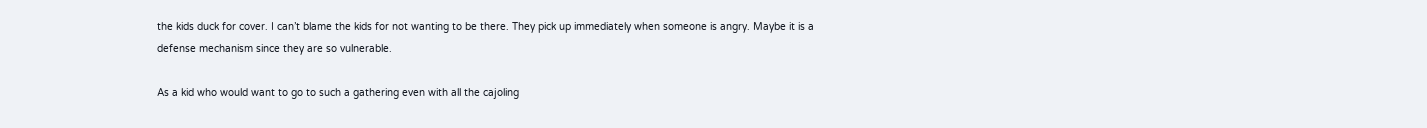the kids duck for cover. I can’t blame the kids for not wanting to be there. They pick up immediately when someone is angry. Maybe it is a defense mechanism since they are so vulnerable.

As a kid who would want to go to such a gathering even with all the cajoling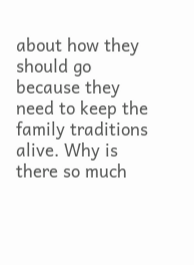about how they should go because they need to keep the family traditions alive. Why is there so much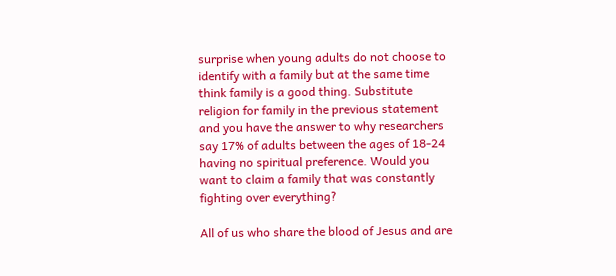surprise when young adults do not choose to identify with a family but at the same time think family is a good thing. Substitute religion for family in the previous statement and you have the answer to why researchers say 17% of adults between the ages of 18-24 having no spiritual preference. Would you want to claim a family that was constantly fighting over everything?

All of us who share the blood of Jesus and are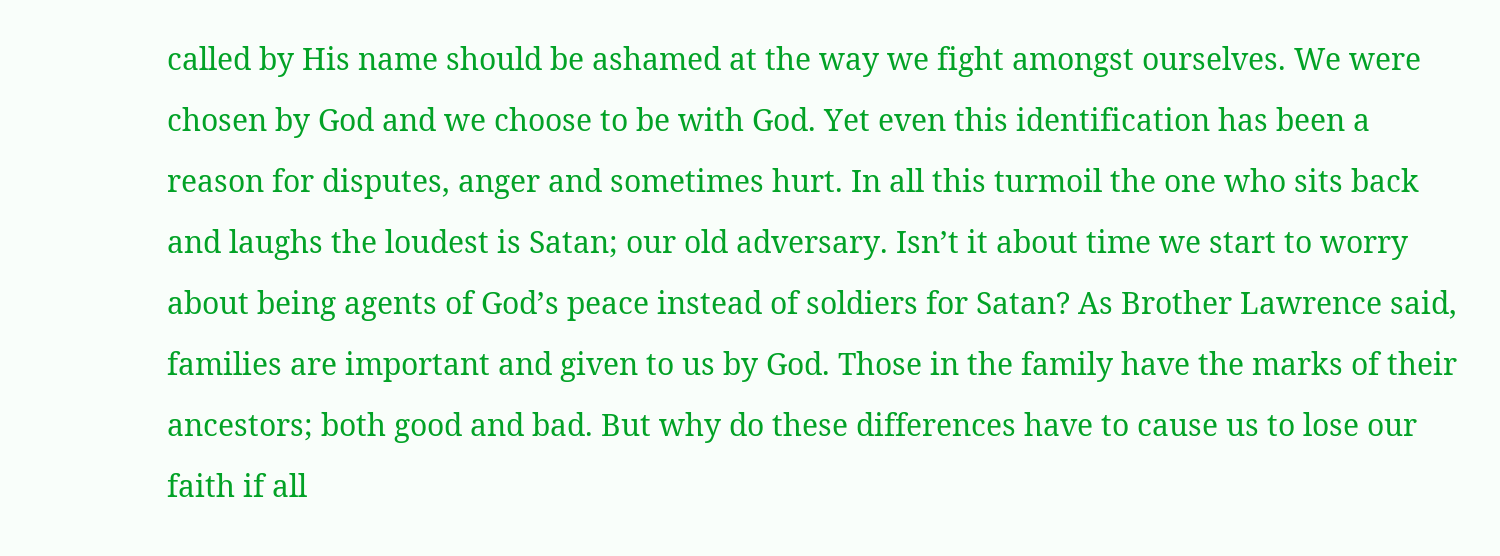called by His name should be ashamed at the way we fight amongst ourselves. We were chosen by God and we choose to be with God. Yet even this identification has been a reason for disputes, anger and sometimes hurt. In all this turmoil the one who sits back and laughs the loudest is Satan; our old adversary. Isn’t it about time we start to worry about being agents of God’s peace instead of soldiers for Satan? As Brother Lawrence said, families are important and given to us by God. Those in the family have the marks of their ancestors; both good and bad. But why do these differences have to cause us to lose our faith if all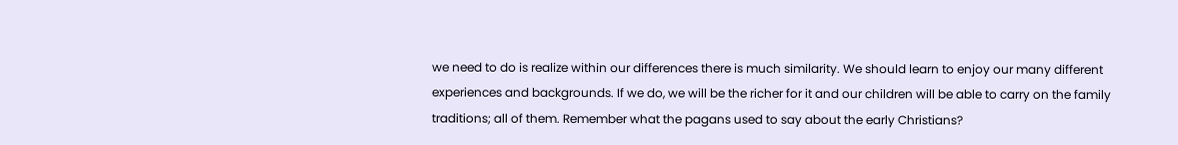we need to do is realize within our differences there is much similarity. We should learn to enjoy our many different experiences and backgrounds. If we do, we will be the richer for it and our children will be able to carry on the family traditions; all of them. Remember what the pagans used to say about the early Christians?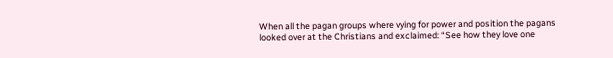When all the pagan groups where vying for power and position the pagans looked over at the Christians and exclaimed: “See how they love one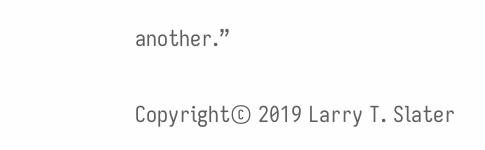another.”

Copyright© 2019 Larry T. Slater